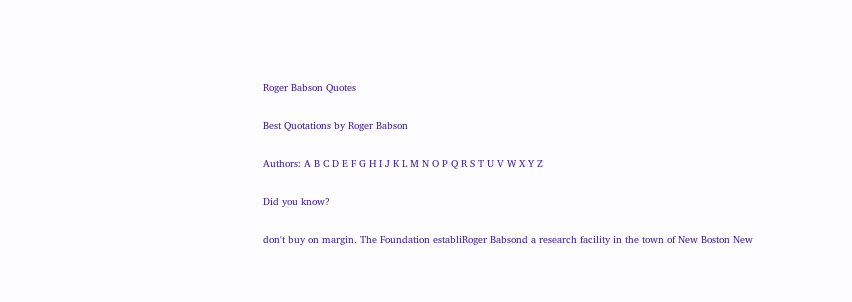Roger Babson Quotes

Best Quotations by Roger Babson

Authors: A B C D E F G H I J K L M N O P Q R S T U V W X Y Z

Did you know?

don't buy on margin. The Foundation establiRoger Babsond a research facility in the town of New Boston New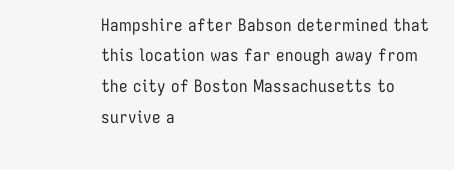Hampshire after Babson determined that this location was far enough away from the city of Boston Massachusetts to survive a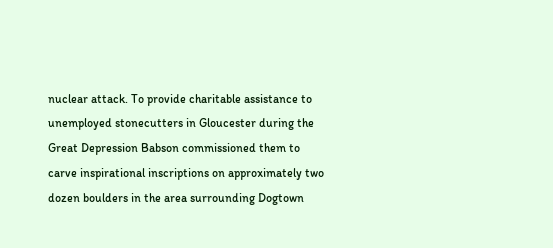nuclear attack. To provide charitable assistance to unemployed stonecutters in Gloucester during the Great Depression Babson commissioned them to carve inspirational inscriptions on approximately two dozen boulders in the area surrounding Dogtown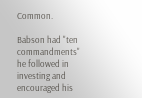Common.

Babson had "ten commandments" he followed in investing and encouraged his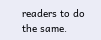readers to do the same.